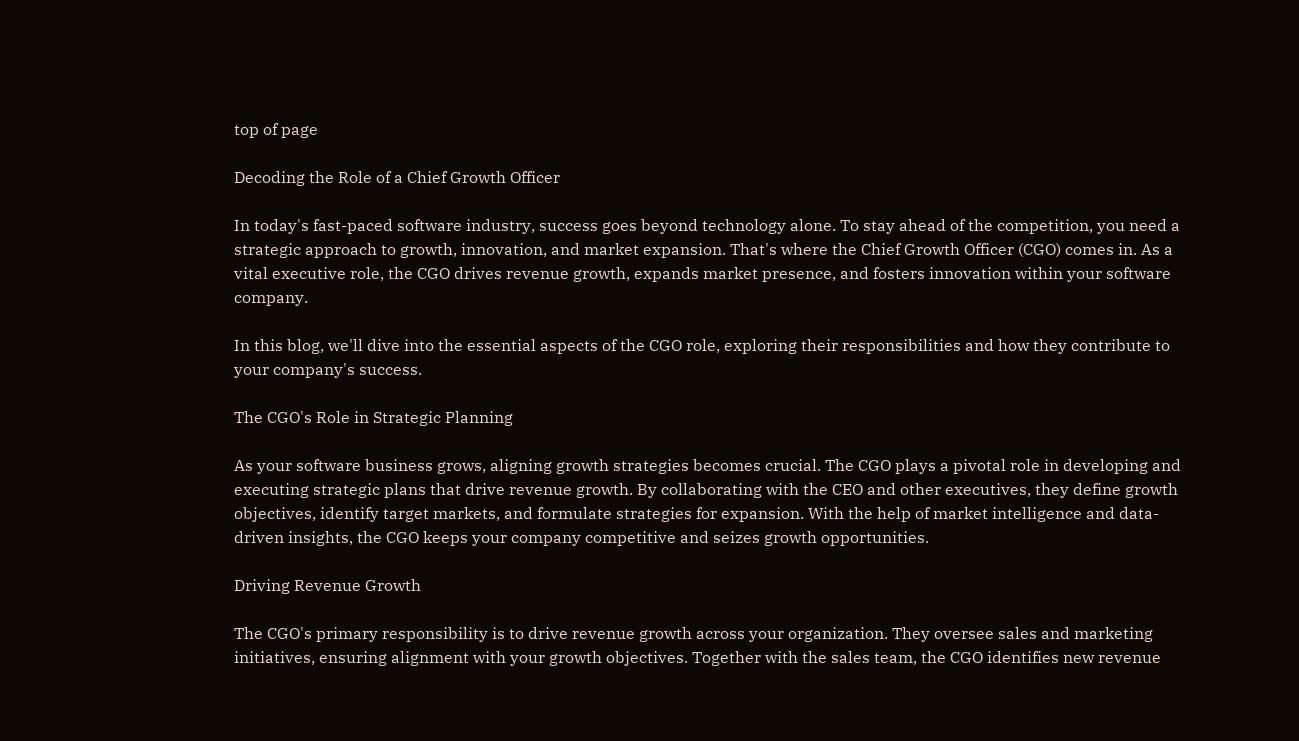top of page

Decoding the Role of a Chief Growth Officer

In today's fast-paced software industry, success goes beyond technology alone. To stay ahead of the competition, you need a strategic approach to growth, innovation, and market expansion. That's where the Chief Growth Officer (CGO) comes in. As a vital executive role, the CGO drives revenue growth, expands market presence, and fosters innovation within your software company.

In this blog, we'll dive into the essential aspects of the CGO role, exploring their responsibilities and how they contribute to your company's success.

The CGO's Role in Strategic Planning

As your software business grows, aligning growth strategies becomes crucial. The CGO plays a pivotal role in developing and executing strategic plans that drive revenue growth. By collaborating with the CEO and other executives, they define growth objectives, identify target markets, and formulate strategies for expansion. With the help of market intelligence and data-driven insights, the CGO keeps your company competitive and seizes growth opportunities.

Driving Revenue Growth

The CGO's primary responsibility is to drive revenue growth across your organization. They oversee sales and marketing initiatives, ensuring alignment with your growth objectives. Together with the sales team, the CGO identifies new revenue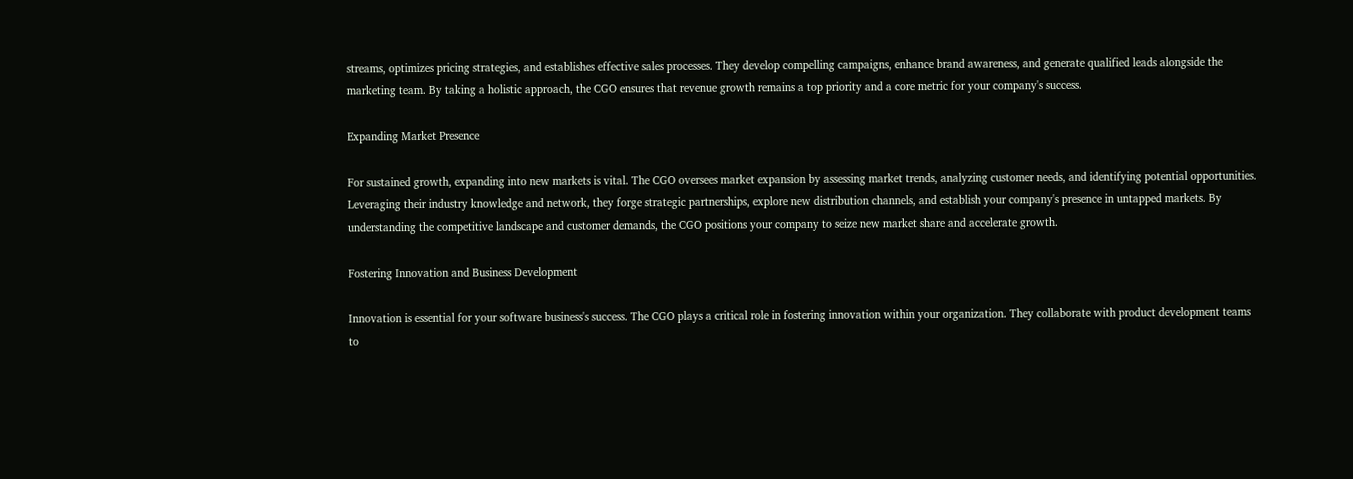streams, optimizes pricing strategies, and establishes effective sales processes. They develop compelling campaigns, enhance brand awareness, and generate qualified leads alongside the marketing team. By taking a holistic approach, the CGO ensures that revenue growth remains a top priority and a core metric for your company's success.

Expanding Market Presence

For sustained growth, expanding into new markets is vital. The CGO oversees market expansion by assessing market trends, analyzing customer needs, and identifying potential opportunities. Leveraging their industry knowledge and network, they forge strategic partnerships, explore new distribution channels, and establish your company's presence in untapped markets. By understanding the competitive landscape and customer demands, the CGO positions your company to seize new market share and accelerate growth.

Fostering Innovation and Business Development

Innovation is essential for your software business's success. The CGO plays a critical role in fostering innovation within your organization. They collaborate with product development teams to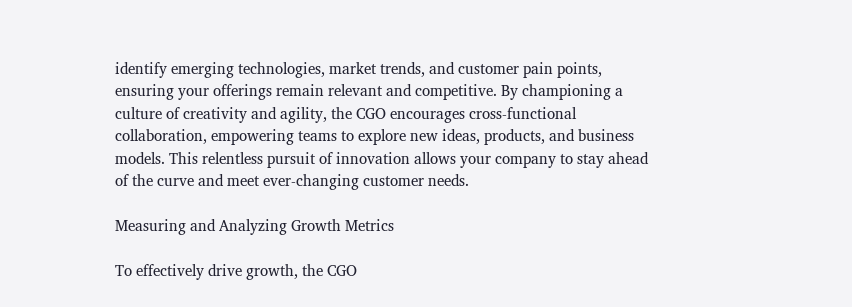identify emerging technologies, market trends, and customer pain points, ensuring your offerings remain relevant and competitive. By championing a culture of creativity and agility, the CGO encourages cross-functional collaboration, empowering teams to explore new ideas, products, and business models. This relentless pursuit of innovation allows your company to stay ahead of the curve and meet ever-changing customer needs.

Measuring and Analyzing Growth Metrics

To effectively drive growth, the CGO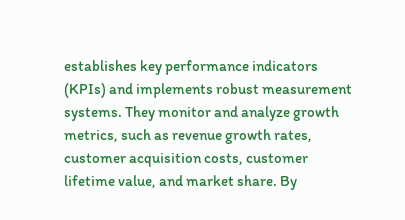establishes key performance indicators (KPIs) and implements robust measurement systems. They monitor and analyze growth metrics, such as revenue growth rates, customer acquisition costs, customer lifetime value, and market share. By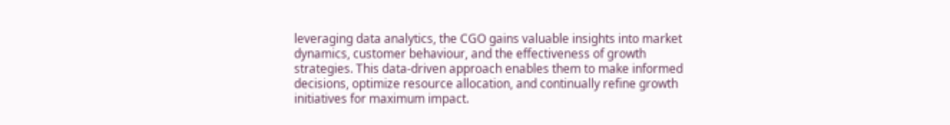leveraging data analytics, the CGO gains valuable insights into market dynamics, customer behaviour, and the effectiveness of growth strategies. This data-driven approach enables them to make informed decisions, optimize resource allocation, and continually refine growth initiatives for maximum impact.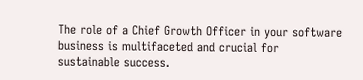The role of a Chief Growth Officer in your software business is multifaceted and crucial for sustainable success.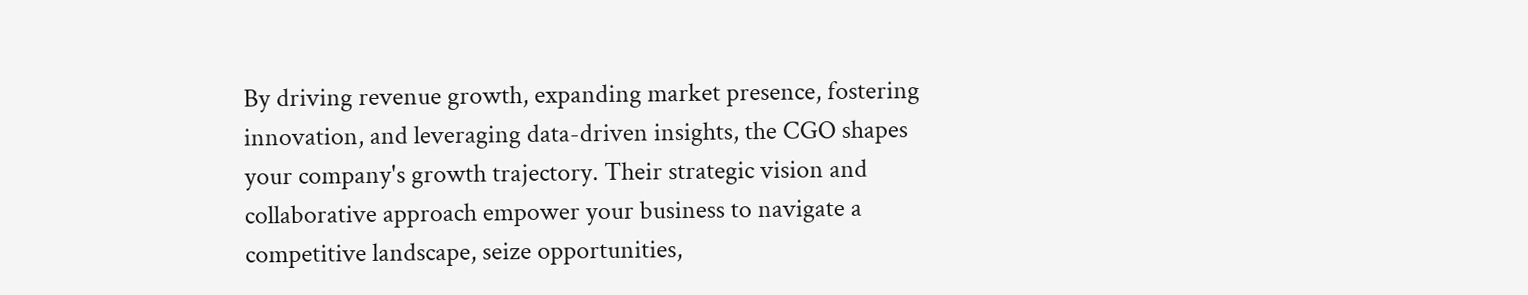By driving revenue growth, expanding market presence, fostering innovation, and leveraging data-driven insights, the CGO shapes your company's growth trajectory. Their strategic vision and collaborative approach empower your business to navigate a competitive landscape, seize opportunities,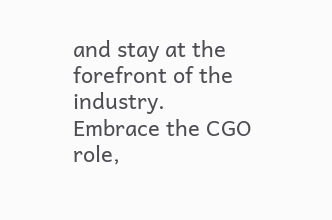and stay at the forefront of the industry. Embrace the CGO role,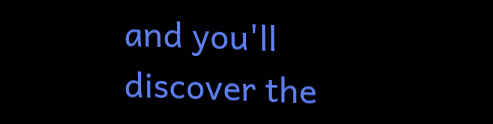and you'll discover the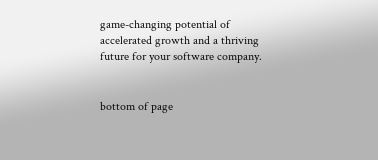game-changing potential of accelerated growth and a thriving future for your software company.


bottom of page